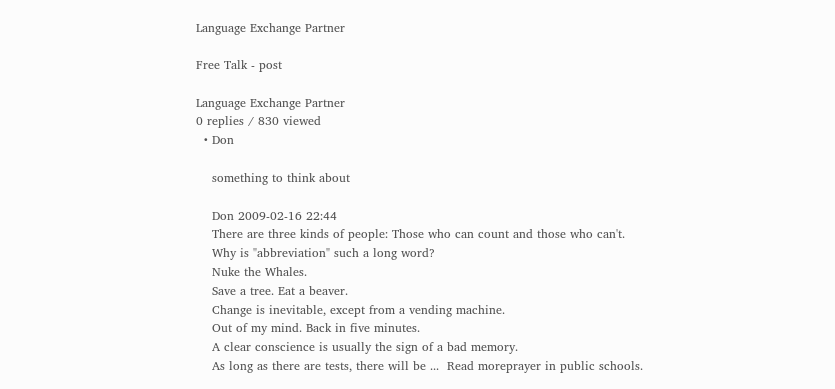Language Exchange Partner

Free Talk - post

Language Exchange Partner
0 replies / 830 viewed
  • Don

    something to think about

    Don 2009-02-16 22:44
    There are three kinds of people: Those who can count and those who can't.
    Why is "abbreviation" such a long word?
    Nuke the Whales.
    Save a tree. Eat a beaver.
    Change is inevitable, except from a vending machine.
    Out of my mind. Back in five minutes.
    A clear conscience is usually the sign of a bad memory.
    As long as there are tests, there will be ...  Read moreprayer in public schools.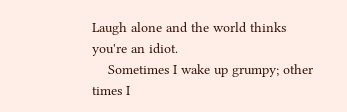Laugh alone and the world thinks you're an idiot.
    Sometimes I wake up grumpy; other times I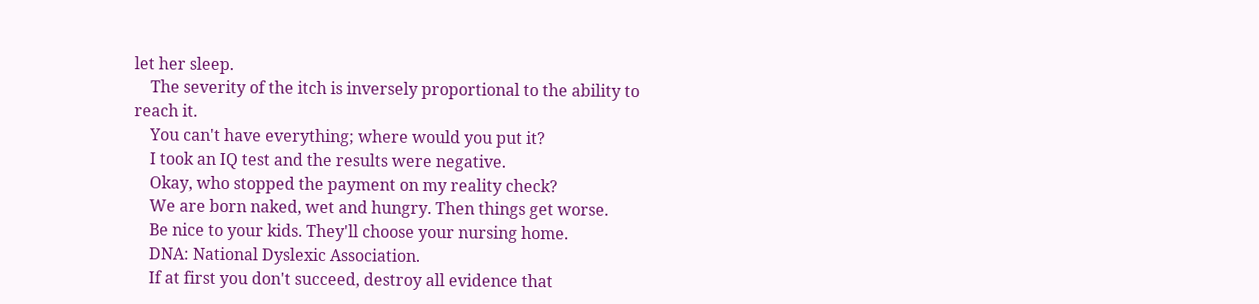let her sleep.
    The severity of the itch is inversely proportional to the ability to reach it.
    You can't have everything; where would you put it?
    I took an IQ test and the results were negative.
    Okay, who stopped the payment on my reality check?
    We are born naked, wet and hungry. Then things get worse.
    Be nice to your kids. They'll choose your nursing home.
    DNA: National Dyslexic Association.
    If at first you don't succeed, destroy all evidence that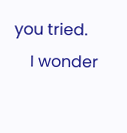you tried.
    I wonder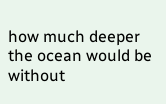how much deeper the ocean would be without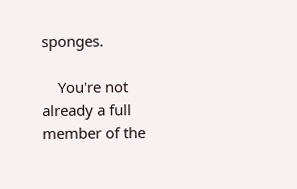sponges.

    You're not already a full member of the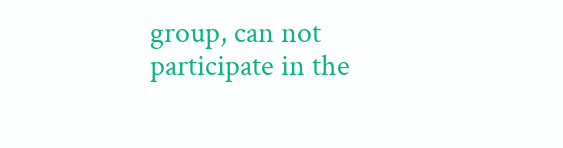group, can not participate in the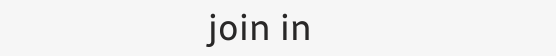join in